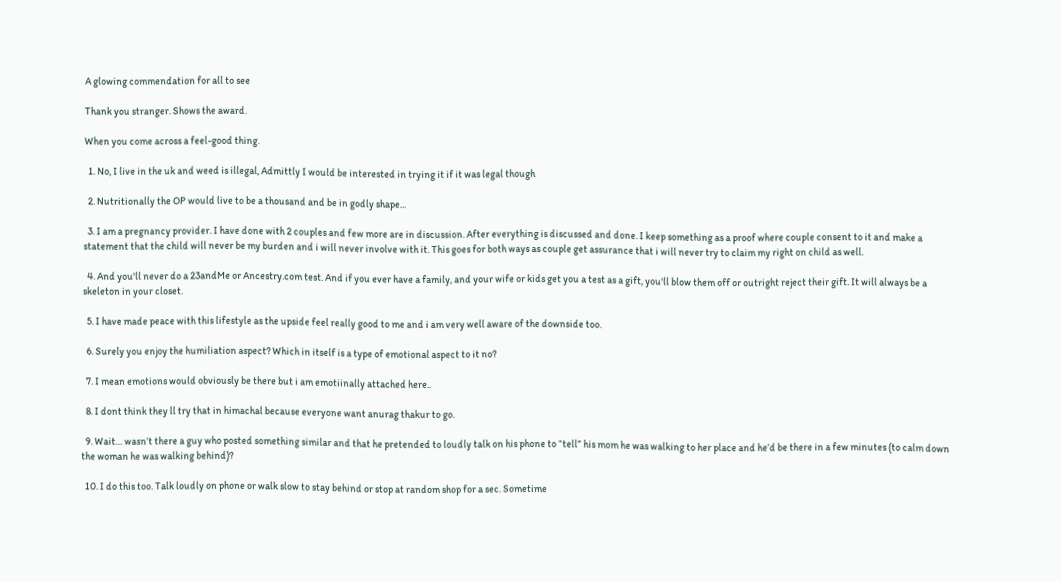A glowing commendation for all to see

Thank you stranger. Shows the award.

When you come across a feel-good thing.

  1. No, I live in the uk and weed is illegal, Admittly I would be interested in trying it if it was legal though

  2. Nutritionally the OP would live to be a thousand and be in godly shape...

  3. I am a pregnancy provider. I have done with 2 couples and few more are in discussion. After everything is discussed and done. I keep something as a proof where couple consent to it and make a statement that the child will never be my burden and i will never involve with it. This goes for both ways as couple get assurance that i will never try to claim my right on child as well.

  4. And you'll never do a 23andMe or Ancestry.com test. And if you ever have a family, and your wife or kids get you a test as a gift, you'll blow them off or outright reject their gift. It will always be a skeleton in your closet.

  5. I have made peace with this lifestyle as the upside feel really good to me and i am very well aware of the downside too.

  6. Surely you enjoy the humiliation aspect? Which in itself is a type of emotional aspect to it no?

  7. I mean emotions would obviously be there but i am emotiinally attached here..

  8. I dont think they ll try that in himachal because everyone want anurag thakur to go.

  9. Wait… wasn’t there a guy who posted something similar and that he pretended to loudly talk on his phone to “tell” his mom he was walking to her place and he’d be there in a few minutes (to calm down the woman he was walking behind)?

  10. I do this too. Talk loudly on phone or walk slow to stay behind or stop at random shop for a sec. Sometime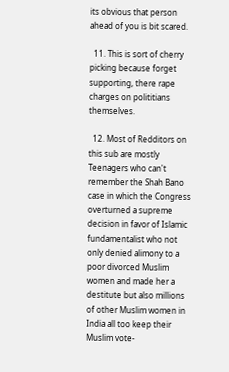its obvious that person ahead of you is bit scared.

  11. This is sort of cherry picking because forget supporting, there rape charges on polititians themselves.

  12. Most of Redditors on this sub are mostly Teenagers who can't remember the Shah Bano case in which the Congress overturned a supreme decision in favor of Islamic fundamentalist who not only denied alimony to a poor divorced Muslim women and made her a destitute but also millions of other Muslim women in India all too keep their Muslim vote-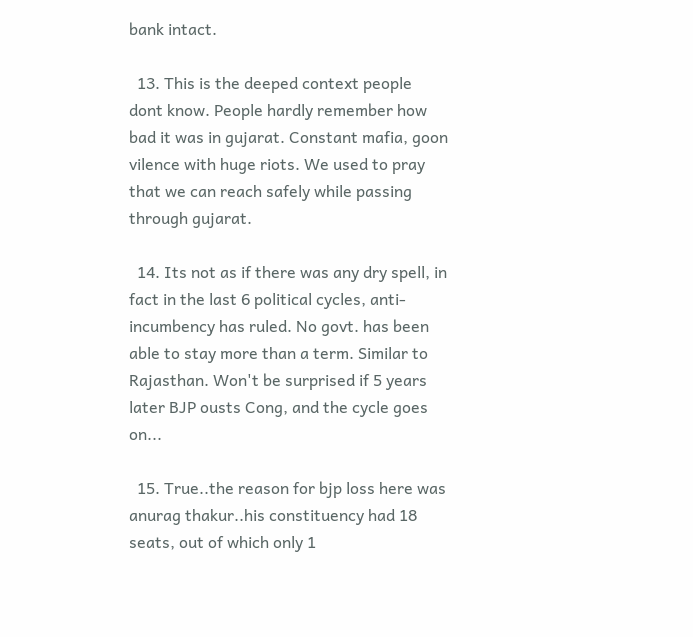bank intact.

  13. This is the deeped context people dont know. People hardly remember how bad it was in gujarat. Constant mafia, goon vilence with huge riots. We used to pray that we can reach safely while passing through gujarat.

  14. Its not as if there was any dry spell, in fact in the last 6 political cycles, anti-incumbency has ruled. No govt. has been able to stay more than a term. Similar to Rajasthan. Won't be surprised if 5 years later BJP ousts Cong, and the cycle goes on...

  15. True..the reason for bjp loss here was anurag thakur..his constituency had 18 seats, out of which only 1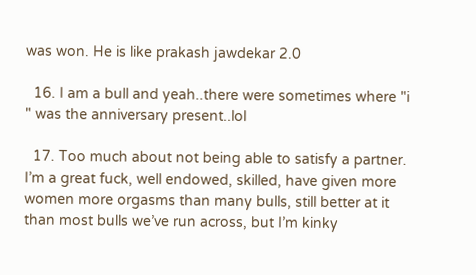was won. He is like prakash jawdekar 2.0

  16. I am a bull and yeah..there were sometimes where "i " was the anniversary present..lol

  17. Too much about not being able to satisfy a partner. I’m a great fuck, well endowed, skilled, have given more women more orgasms than many bulls, still better at it than most bulls we’ve run across, but I’m kinky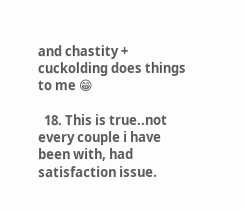and chastity + cuckolding does things to me 😁

  18. This is true..not every couple i have been with, had satisfaction issue.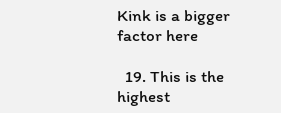Kink is a bigger factor here

  19. This is the highest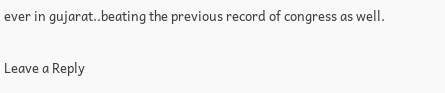ever in gujarat..beating the previous record of congress as well.

Leave a Reply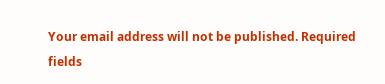Your email address will not be published. Required fields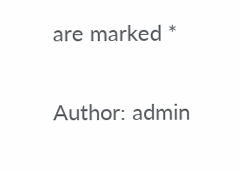are marked *

Author: admin